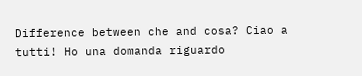Difference between che and cosa? Ciao a tutti! Ho una domanda riguardo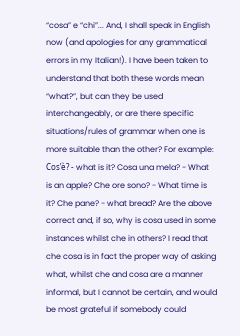“cosa” e “chi”... And, I shall speak in English now (and apologies for any grammatical errors in my Italian!). I have been taken to understand that both these words mean “what?”, but can they be used interchangeably, or are there specific situations/rules of grammar when one is more suitable than the other? For example: Cos’è? - what is it? Cosa una mela? - What is an apple? Che ore sono? - What time is it? Che pane? - what bread? Are the above correct and, if so, why is cosa used in some instances whilst che in others? I read that che cosa is in fact the proper way of asking what, whilst che and cosa are a manner informal, but I cannot be certain, and would be most grateful if somebody could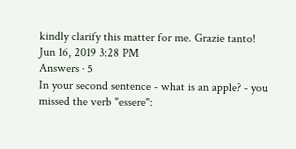kindly clarify this matter for me. Grazie tanto!
Jun 16, 2019 3:28 PM
Answers · 5
In your second sentence - what is an apple? - you missed the verb "essere":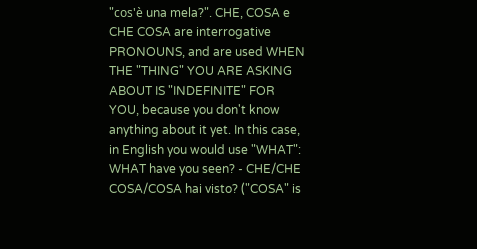"cos'è una mela?". CHE, COSA e CHE COSA are interrogative PRONOUNS, and are used WHEN THE "THING" YOU ARE ASKING ABOUT IS "INDEFINITE" FOR YOU, because you don't know anything about it yet. In this case, in English you would use "WHAT": WHAT have you seen? - CHE/CHE COSA/COSA hai visto? ("COSA" is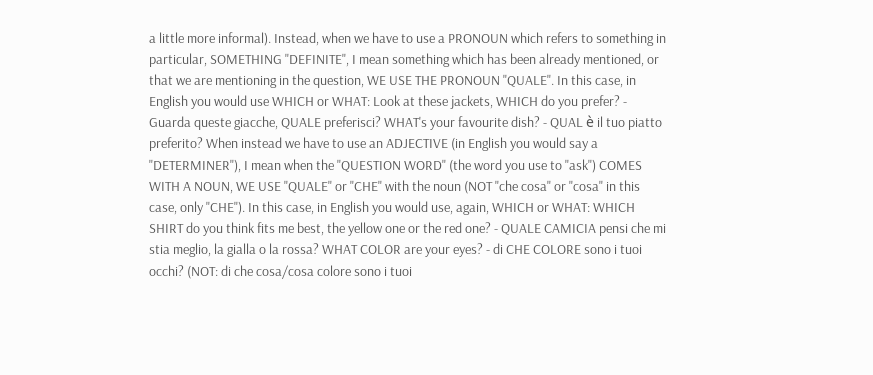a little more informal). Instead, when we have to use a PRONOUN which refers to something in particular, SOMETHING "DEFINITE", I mean something which has been already mentioned, or that we are mentioning in the question, WE USE THE PRONOUN "QUALE". In this case, in English you would use WHICH or WHAT: Look at these jackets, WHICH do you prefer? - Guarda queste giacche, QUALE preferisci? WHAT's your favourite dish? - QUAL è il tuo piatto preferito? When instead we have to use an ADJECTIVE (in English you would say a "DETERMINER"), I mean when the "QUESTION WORD" (the word you use to "ask") COMES WITH A NOUN, WE USE "QUALE" or "CHE" with the noun (NOT "che cosa" or "cosa" in this case, only "CHE"). In this case, in English you would use, again, WHICH or WHAT: WHICH SHIRT do you think fits me best, the yellow one or the red one? - QUALE CAMICIA pensi che mi stia meglio, la gialla o la rossa? WHAT COLOR are your eyes? - di CHE COLORE sono i tuoi occhi? (NOT: di che cosa/cosa colore sono i tuoi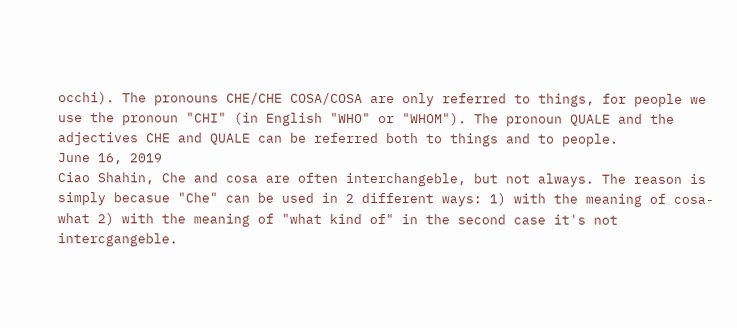occhi). The pronouns CHE/CHE COSA/COSA are only referred to things, for people we use the pronoun "CHI" (in English "WHO" or "WHOM"). The pronoun QUALE and the adjectives CHE and QUALE can be referred both to things and to people.
June 16, 2019
Ciao Shahin, Che and cosa are often interchangeble, but not always. The reason is simply becasue "Che" can be used in 2 different ways: 1) with the meaning of cosa-what 2) with the meaning of "what kind of" in the second case it's not intercgangeble.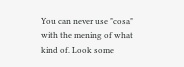You can never use "cosa" with the mening of what kind of. Look some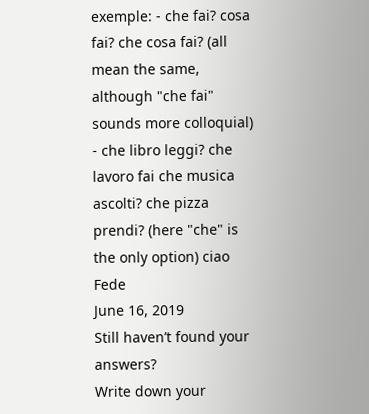exemple: - che fai? cosa fai? che cosa fai? (all mean the same, although "che fai" sounds more colloquial) - che libro leggi? che lavoro fai che musica ascolti? che pizza prendi? (here "che" is the only option) ciao Fede
June 16, 2019
Still haven’t found your answers?
Write down your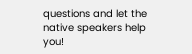questions and let the native speakers help you!